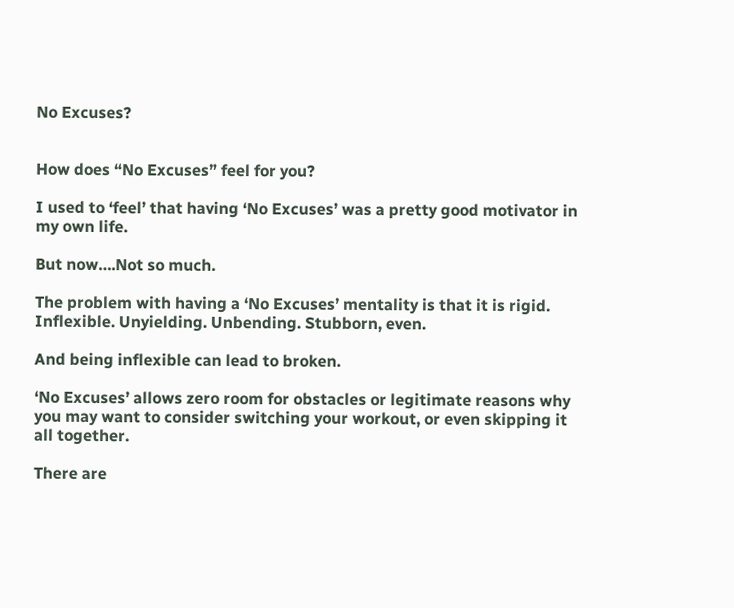No Excuses?


How does “No Excuses” feel for you?

I used to ‘feel’ that having ‘No Excuses’ was a pretty good motivator in my own life.

But now….Not so much.

The problem with having a ‘No Excuses’ mentality is that it is rigid. Inflexible. Unyielding. Unbending. Stubborn, even.

And being inflexible can lead to broken.

‘No Excuses’ allows zero room for obstacles or legitimate reasons why you may want to consider switching your workout, or even skipping it all together.

There are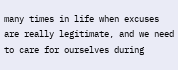many times in life when excuses are really legitimate, and we need to care for ourselves during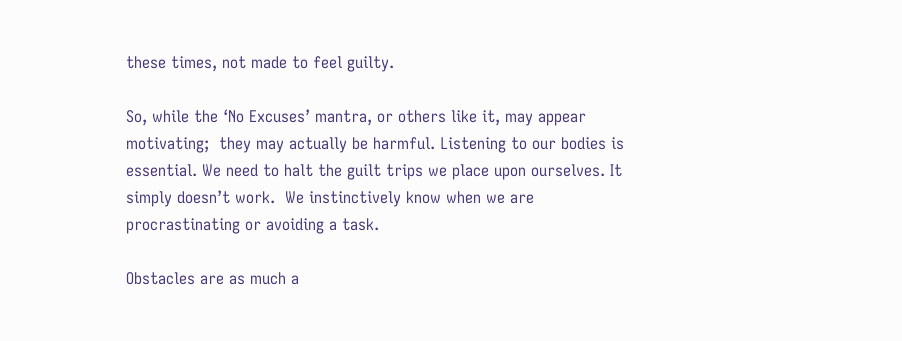these times, not made to feel guilty.

So, while the ‘No Excuses’ mantra, or others like it, may appear motivating;  they may actually be harmful. Listening to our bodies is essential. We need to halt the guilt trips we place upon ourselves. It simply doesn’t work.  We instinctively know when we are procrastinating or avoiding a task.

Obstacles are as much a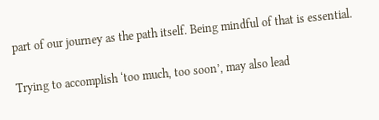part of our journey as the path itself. Being mindful of that is essential.

Trying to accomplish ‘too much, too soon’, may also lead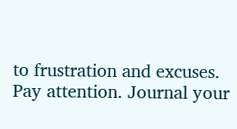to frustration and excuses. Pay attention. Journal your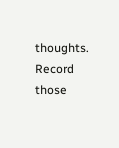thoughts. Record those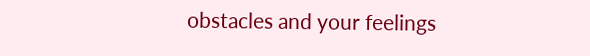obstacles and your feelings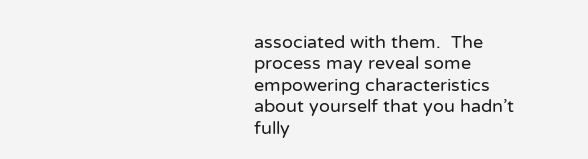associated with them.  The process may reveal some empowering characteristics about yourself that you hadn’t fully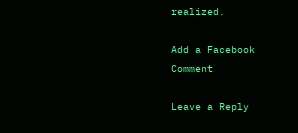realized.

Add a Facebook Comment

Leave a Reply